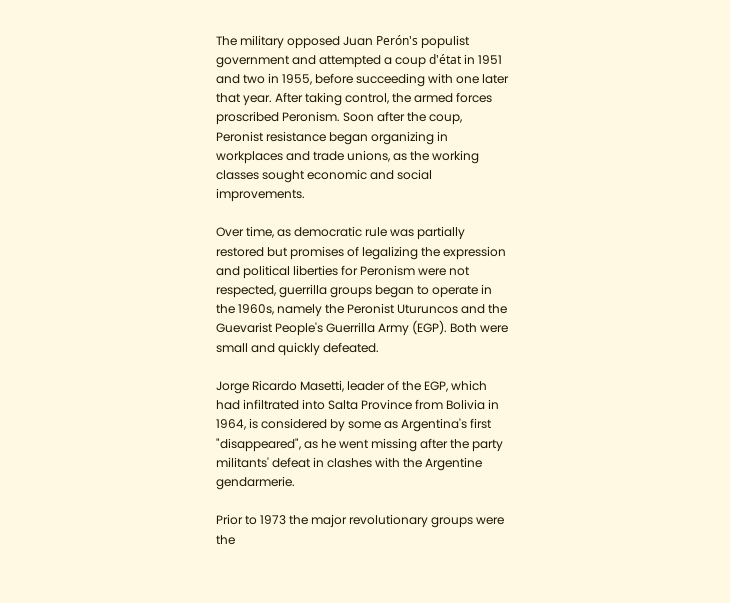The military opposed Juan Perón's populist government and attempted a coup d'état in 1951 and two in 1955, before succeeding with one later that year. After taking control, the armed forces proscribed Peronism. Soon after the coup, Peronist resistance began organizing in workplaces and trade unions, as the working classes sought economic and social improvements.

Over time, as democratic rule was partially restored but promises of legalizing the expression and political liberties for Peronism were not respected, guerrilla groups began to operate in the 1960s, namely the Peronist Uturuncos and the Guevarist People's Guerrilla Army (EGP). Both were small and quickly defeated.

Jorge Ricardo Masetti, leader of the EGP, which had infiltrated into Salta Province from Bolivia in 1964, is considered by some as Argentina's first "disappeared", as he went missing after the party militants' defeat in clashes with the Argentine gendarmerie.

Prior to 1973 the major revolutionary groups were the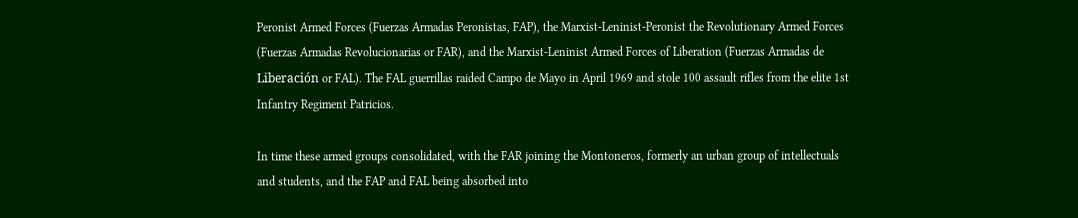Peronist Armed Forces (Fuerzas Armadas Peronistas, FAP), the Marxist-Leninist-Peronist the Revolutionary Armed Forces (Fuerzas Armadas Revolucionarias or FAR), and the Marxist-Leninist Armed Forces of Liberation (Fuerzas Armadas de Liberación or FAL). The FAL guerrillas raided Campo de Mayo in April 1969 and stole 100 assault rifles from the elite 1st Infantry Regiment Patricios.

In time these armed groups consolidated, with the FAR joining the Montoneros, formerly an urban group of intellectuals and students, and the FAP and FAL being absorbed into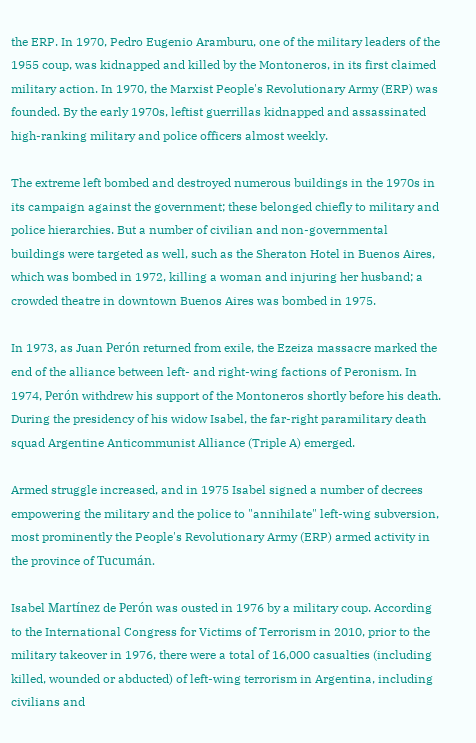the ERP. In 1970, Pedro Eugenio Aramburu, one of the military leaders of the 1955 coup, was kidnapped and killed by the Montoneros, in its first claimed military action. In 1970, the Marxist People's Revolutionary Army (ERP) was founded. By the early 1970s, leftist guerrillas kidnapped and assassinated high-ranking military and police officers almost weekly.

The extreme left bombed and destroyed numerous buildings in the 1970s in its campaign against the government; these belonged chiefly to military and police hierarchies. But a number of civilian and non-governmental buildings were targeted as well, such as the Sheraton Hotel in Buenos Aires, which was bombed in 1972, killing a woman and injuring her husband; a crowded theatre in downtown Buenos Aires was bombed in 1975.

In 1973, as Juan Perón returned from exile, the Ezeiza massacre marked the end of the alliance between left- and right-wing factions of Peronism. In 1974, Perón withdrew his support of the Montoneros shortly before his death. During the presidency of his widow Isabel, the far-right paramilitary death squad Argentine Anticommunist Alliance (Triple A) emerged.

Armed struggle increased, and in 1975 Isabel signed a number of decrees empowering the military and the police to "annihilate" left-wing subversion, most prominently the People's Revolutionary Army (ERP) armed activity in the province of Tucumán.

Isabel Martínez de Perón was ousted in 1976 by a military coup. According to the International Congress for Victims of Terrorism in 2010, prior to the military takeover in 1976, there were a total of 16,000 casualties (including killed, wounded or abducted) of left-wing terrorism in Argentina, including civilians and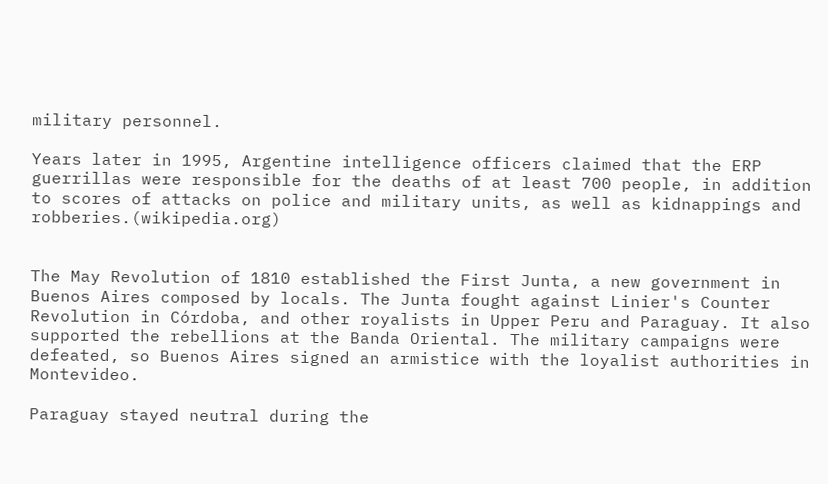military personnel.

Years later in 1995, Argentine intelligence officers claimed that the ERP guerrillas were responsible for the deaths of at least 700 people, in addition to scores of attacks on police and military units, as well as kidnappings and robberies.(wikipedia.org)


The May Revolution of 1810 established the First Junta, a new government in Buenos Aires composed by locals. The Junta fought against Linier's Counter Revolution in Córdoba, and other royalists in Upper Peru and Paraguay. It also supported the rebellions at the Banda Oriental. The military campaigns were defeated, so Buenos Aires signed an armistice with the loyalist authorities in Montevideo.

Paraguay stayed neutral during the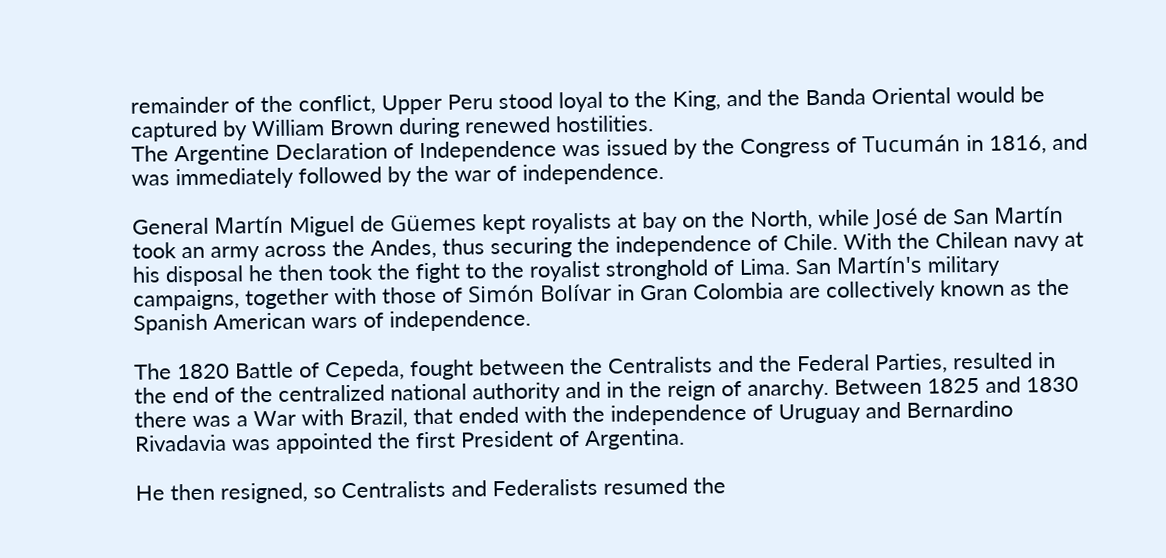remainder of the conflict, Upper Peru stood loyal to the King, and the Banda Oriental would be captured by William Brown during renewed hostilities.
The Argentine Declaration of Independence was issued by the Congress of Tucumán in 1816, and was immediately followed by the war of independence.

General Martín Miguel de Güemes kept royalists at bay on the North, while José de San Martín took an army across the Andes, thus securing the independence of Chile. With the Chilean navy at his disposal he then took the fight to the royalist stronghold of Lima. San Martín's military campaigns, together with those of Simón Bolívar in Gran Colombia are collectively known as the Spanish American wars of independence.

The 1820 Battle of Cepeda, fought between the Centralists and the Federal Parties, resulted in the end of the centralized national authority and in the reign of anarchy. Between 1825 and 1830 there was a War with Brazil, that ended with the independence of Uruguay and Bernardino Rivadavia was appointed the first President of Argentina.

He then resigned, so Centralists and Federalists resumed the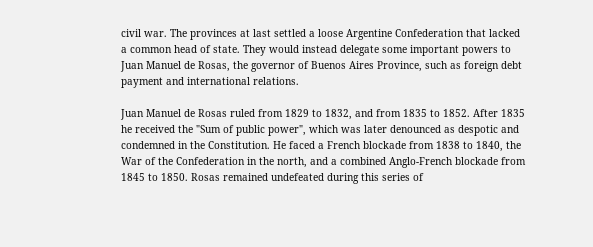civil war. The provinces at last settled a loose Argentine Confederation that lacked a common head of state. They would instead delegate some important powers to Juan Manuel de Rosas, the governor of Buenos Aires Province, such as foreign debt payment and international relations.

Juan Manuel de Rosas ruled from 1829 to 1832, and from 1835 to 1852. After 1835 he received the "Sum of public power", which was later denounced as despotic and condemned in the Constitution. He faced a French blockade from 1838 to 1840, the War of the Confederation in the north, and a combined Anglo-French blockade from 1845 to 1850. Rosas remained undefeated during this series of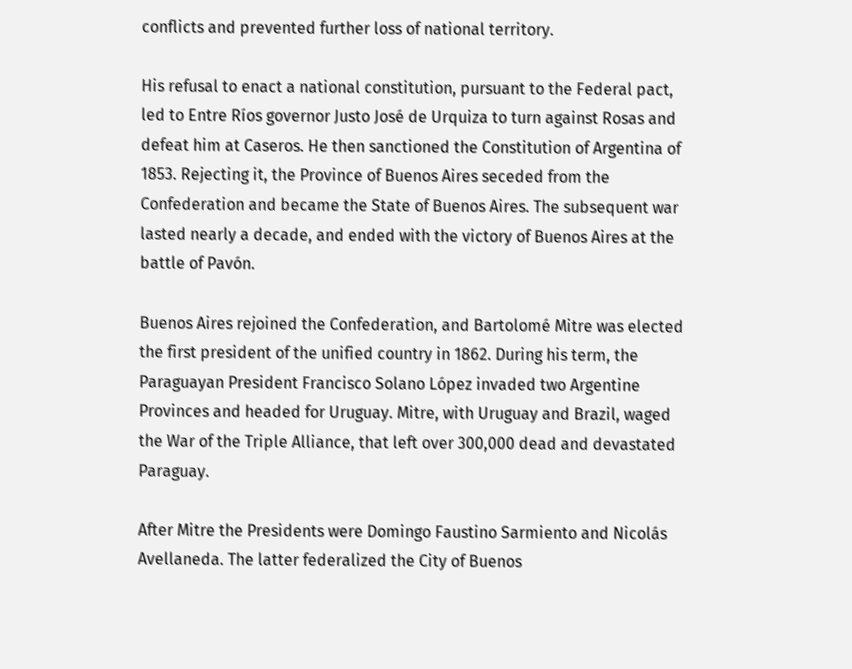conflicts and prevented further loss of national territory.

His refusal to enact a national constitution, pursuant to the Federal pact, led to Entre Ríos governor Justo José de Urquiza to turn against Rosas and defeat him at Caseros. He then sanctioned the Constitution of Argentina of 1853. Rejecting it, the Province of Buenos Aires seceded from the Confederation and became the State of Buenos Aires. The subsequent war lasted nearly a decade, and ended with the victory of Buenos Aires at the battle of Pavón.

Buenos Aires rejoined the Confederation, and Bartolomé Mitre was elected the first president of the unified country in 1862. During his term, the Paraguayan President Francisco Solano López invaded two Argentine Provinces and headed for Uruguay. Mitre, with Uruguay and Brazil, waged the War of the Triple Alliance, that left over 300,000 dead and devastated Paraguay.

After Mitre the Presidents were Domingo Faustino Sarmiento and Nicolás Avellaneda. The latter federalized the City of Buenos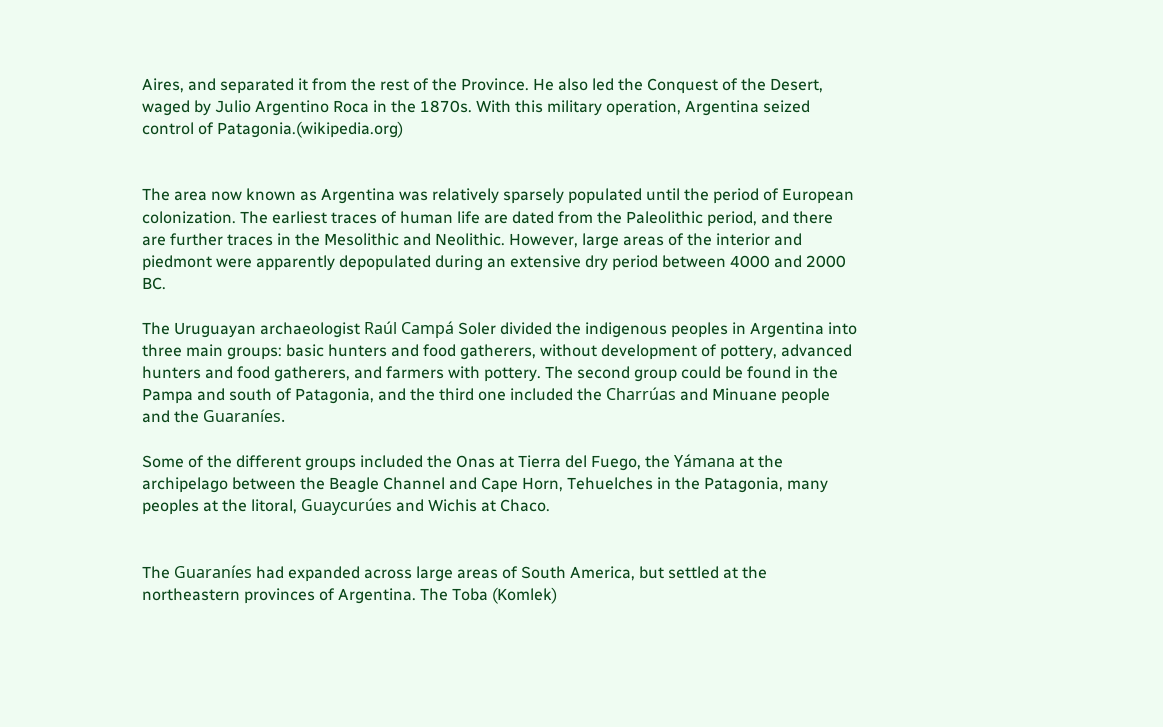Aires, and separated it from the rest of the Province. He also led the Conquest of the Desert, waged by Julio Argentino Roca in the 1870s. With this military operation, Argentina seized control of Patagonia.(wikipedia.org)


The area now known as Argentina was relatively sparsely populated until the period of European colonization. The earliest traces of human life are dated from the Paleolithic period, and there are further traces in the Mesolithic and Neolithic. However, large areas of the interior and piedmont were apparently depopulated during an extensive dry period between 4000 and 2000 BC.

The Uruguayan archaeologist Raúl Campá Soler divided the indigenous peoples in Argentina into three main groups: basic hunters and food gatherers, without development of pottery, advanced hunters and food gatherers, and farmers with pottery. The second group could be found in the Pampa and south of Patagonia, and the third one included the Charrúas and Minuane people and the Guaraníes.

Some of the different groups included the Onas at Tierra del Fuego, the Yámana at the archipelago between the Beagle Channel and Cape Horn, Tehuelches in the Patagonia, many peoples at the litoral, Guaycurúes and Wichis at Chaco.


The Guaraníes had expanded across large areas of South America, but settled at the northeastern provinces of Argentina. The Toba (Komlek)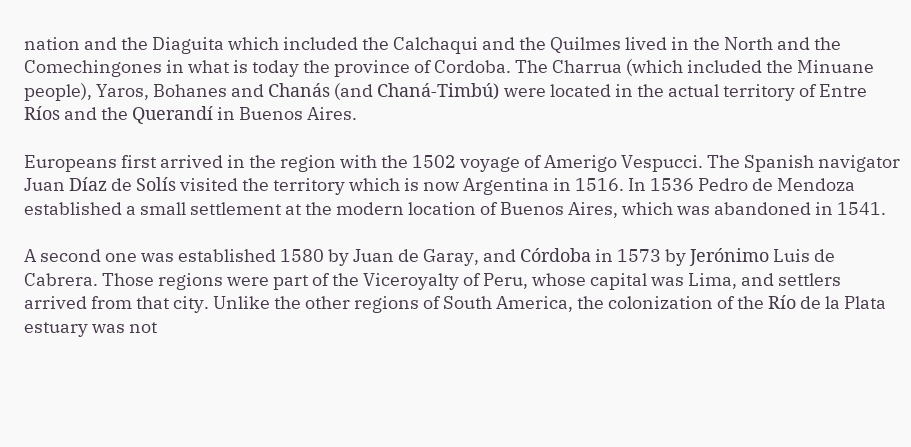nation and the Diaguita which included the Calchaqui and the Quilmes lived in the North and the Comechingones in what is today the province of Cordoba. The Charrua (which included the Minuane people), Yaros, Bohanes and Chanás (and Chaná-Timbú) were located in the actual territory of Entre Ríos and the Querandí in Buenos Aires.

Europeans first arrived in the region with the 1502 voyage of Amerigo Vespucci. The Spanish navigator Juan Díaz de Solís visited the territory which is now Argentina in 1516. In 1536 Pedro de Mendoza established a small settlement at the modern location of Buenos Aires, which was abandoned in 1541.

A second one was established 1580 by Juan de Garay, and Córdoba in 1573 by Jerónimo Luis de Cabrera. Those regions were part of the Viceroyalty of Peru, whose capital was Lima, and settlers arrived from that city. Unlike the other regions of South America, the colonization of the Río de la Plata estuary was not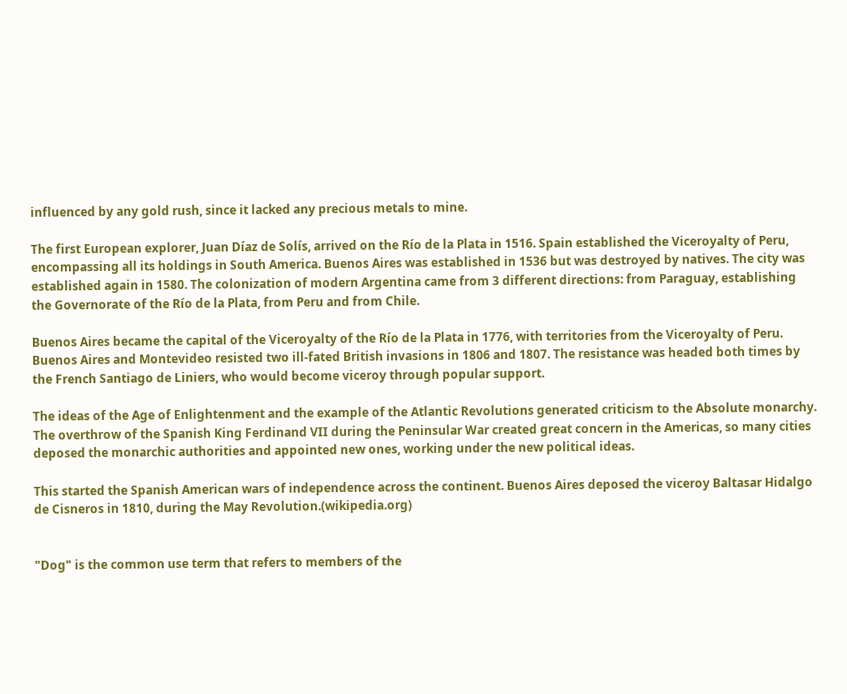influenced by any gold rush, since it lacked any precious metals to mine.

The first European explorer, Juan Díaz de Solís, arrived on the Río de la Plata in 1516. Spain established the Viceroyalty of Peru, encompassing all its holdings in South America. Buenos Aires was established in 1536 but was destroyed by natives. The city was established again in 1580. The colonization of modern Argentina came from 3 different directions: from Paraguay, establishing the Governorate of the Río de la Plata, from Peru and from Chile.

Buenos Aires became the capital of the Viceroyalty of the Río de la Plata in 1776, with territories from the Viceroyalty of Peru. Buenos Aires and Montevideo resisted two ill-fated British invasions in 1806 and 1807. The resistance was headed both times by the French Santiago de Liniers, who would become viceroy through popular support.

The ideas of the Age of Enlightenment and the example of the Atlantic Revolutions generated criticism to the Absolute monarchy. The overthrow of the Spanish King Ferdinand VII during the Peninsular War created great concern in the Americas, so many cities deposed the monarchic authorities and appointed new ones, working under the new political ideas.

This started the Spanish American wars of independence across the continent. Buenos Aires deposed the viceroy Baltasar Hidalgo de Cisneros in 1810, during the May Revolution.(wikipedia.org)


"Dog" is the common use term that refers to members of the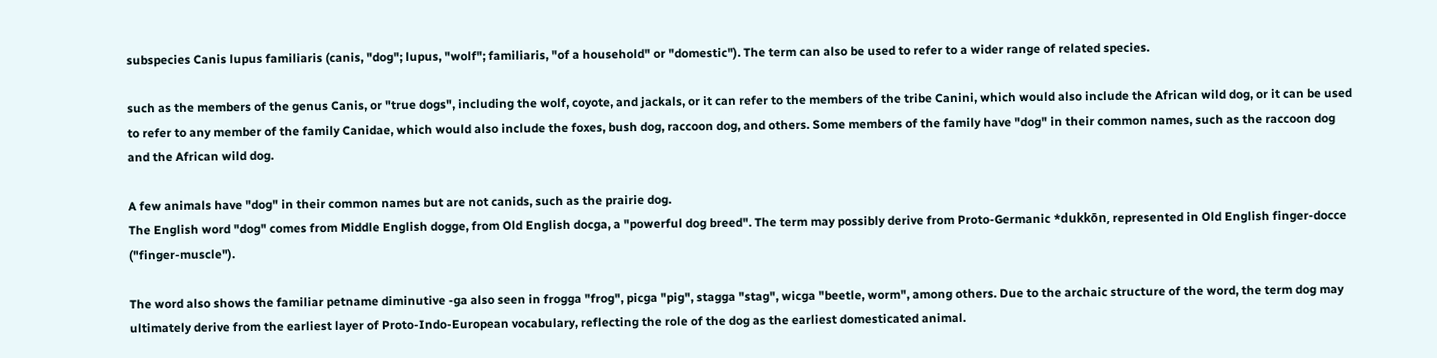subspecies Canis lupus familiaris (canis, "dog"; lupus, "wolf"; familiaris, "of a household" or "domestic"). The term can also be used to refer to a wider range of related species.

such as the members of the genus Canis, or "true dogs", including the wolf, coyote, and jackals, or it can refer to the members of the tribe Canini, which would also include the African wild dog, or it can be used to refer to any member of the family Canidae, which would also include the foxes, bush dog, raccoon dog, and others. Some members of the family have "dog" in their common names, such as the raccoon dog and the African wild dog.

A few animals have "dog" in their common names but are not canids, such as the prairie dog.
The English word "dog" comes from Middle English dogge, from Old English docga, a "powerful dog breed". The term may possibly derive from Proto-Germanic *dukkōn, represented in Old English finger-docce ("finger-muscle").

The word also shows the familiar petname diminutive -ga also seen in frogga "frog", picga "pig", stagga "stag", wicga "beetle, worm", among others. Due to the archaic structure of the word, the term dog may ultimately derive from the earliest layer of Proto-Indo-European vocabulary, reflecting the role of the dog as the earliest domesticated animal.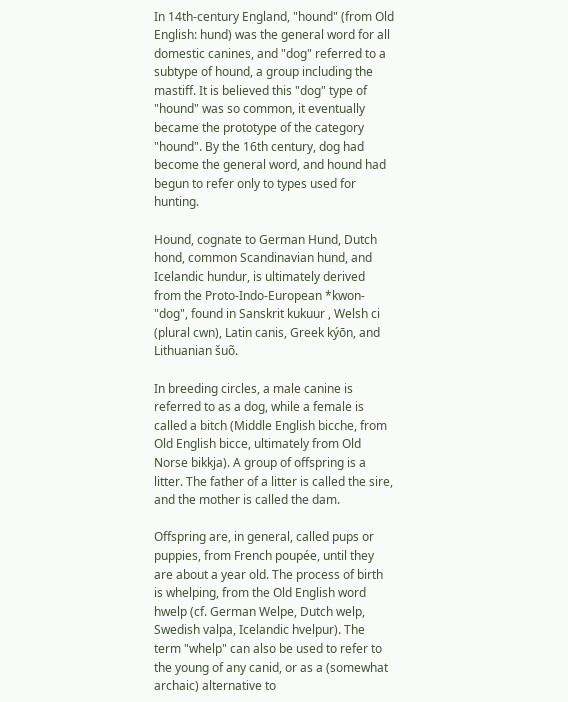In 14th-century England, "hound" (from Old English: hund) was the general word for all domestic canines, and "dog" referred to a subtype of hound, a group including the mastiff. It is believed this "dog" type of "hound" was so common, it eventually became the prototype of the category "hound". By the 16th century, dog had become the general word, and hound had begun to refer only to types used for hunting.

Hound, cognate to German Hund, Dutch hond, common Scandinavian hund, and Icelandic hundur, is ultimately derived from the Proto-Indo-European *kwon- "dog", found in Sanskrit kukuur , Welsh ci (plural cwn), Latin canis, Greek kýōn, and Lithuanian šuõ.

In breeding circles, a male canine is referred to as a dog, while a female is called a bitch (Middle English bicche, from Old English bicce, ultimately from Old Norse bikkja). A group of offspring is a litter. The father of a litter is called the sire, and the mother is called the dam.

Offspring are, in general, called pups or puppies, from French poupée, until they are about a year old. The process of birth is whelping, from the Old English word hwelp (cf. German Welpe, Dutch welp, Swedish valpa, Icelandic hvelpur). The term "whelp" can also be used to refer to the young of any canid, or as a (somewhat archaic) alternative to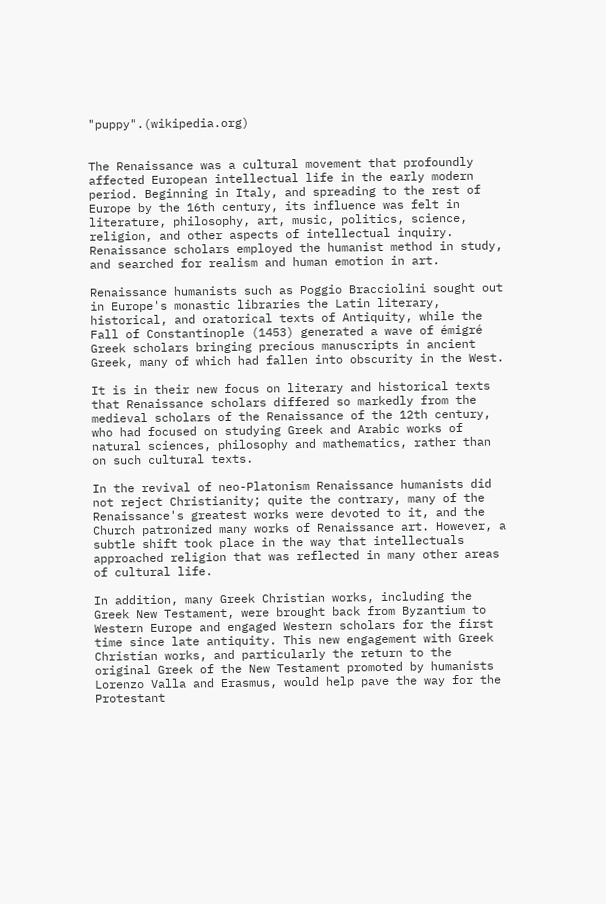"puppy".(wikipedia.org)


The Renaissance was a cultural movement that profoundly affected European intellectual life in the early modern period. Beginning in Italy, and spreading to the rest of Europe by the 16th century, its influence was felt in literature, philosophy, art, music, politics, science, religion, and other aspects of intellectual inquiry. Renaissance scholars employed the humanist method in study, and searched for realism and human emotion in art.

Renaissance humanists such as Poggio Bracciolini sought out in Europe's monastic libraries the Latin literary, historical, and oratorical texts of Antiquity, while the Fall of Constantinople (1453) generated a wave of émigré Greek scholars bringing precious manuscripts in ancient Greek, many of which had fallen into obscurity in the West.

It is in their new focus on literary and historical texts that Renaissance scholars differed so markedly from the medieval scholars of the Renaissance of the 12th century, who had focused on studying Greek and Arabic works of natural sciences, philosophy and mathematics, rather than on such cultural texts.

In the revival of neo-Platonism Renaissance humanists did not reject Christianity; quite the contrary, many of the Renaissance's greatest works were devoted to it, and the Church patronized many works of Renaissance art. However, a subtle shift took place in the way that intellectuals approached religion that was reflected in many other areas of cultural life.

In addition, many Greek Christian works, including the Greek New Testament, were brought back from Byzantium to Western Europe and engaged Western scholars for the first time since late antiquity. This new engagement with Greek Christian works, and particularly the return to the original Greek of the New Testament promoted by humanists Lorenzo Valla and Erasmus, would help pave the way for the Protestant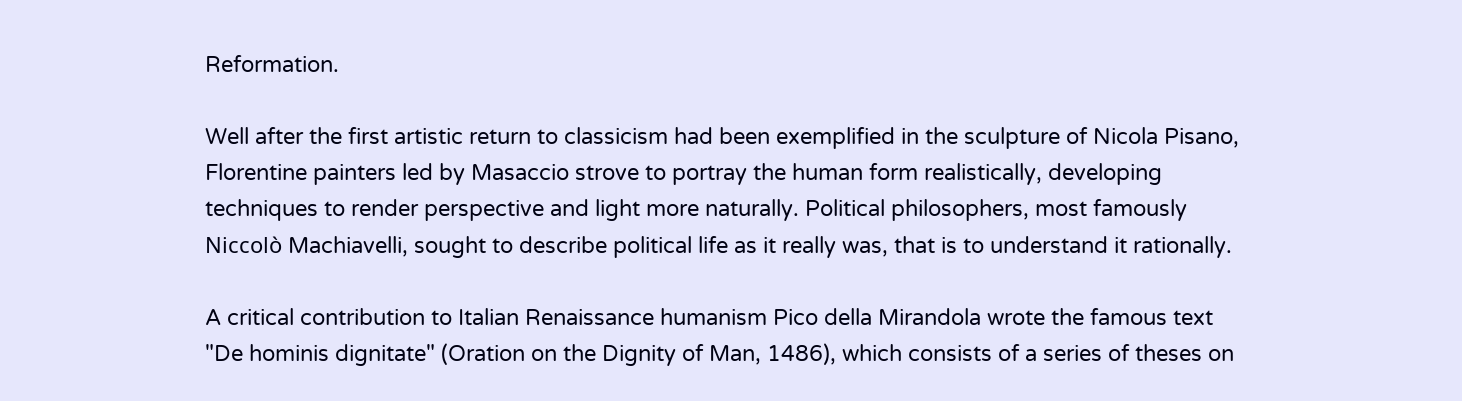Reformation.

Well after the first artistic return to classicism had been exemplified in the sculpture of Nicola Pisano, Florentine painters led by Masaccio strove to portray the human form realistically, developing techniques to render perspective and light more naturally. Political philosophers, most famously Niccolò Machiavelli, sought to describe political life as it really was, that is to understand it rationally.

A critical contribution to Italian Renaissance humanism Pico della Mirandola wrote the famous text "De hominis dignitate" (Oration on the Dignity of Man, 1486), which consists of a series of theses on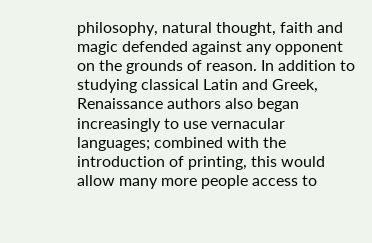philosophy, natural thought, faith and magic defended against any opponent on the grounds of reason. In addition to studying classical Latin and Greek, Renaissance authors also began increasingly to use vernacular languages; combined with the introduction of printing, this would allow many more people access to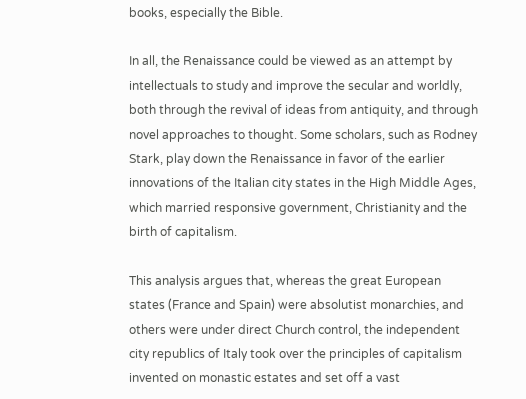books, especially the Bible.

In all, the Renaissance could be viewed as an attempt by intellectuals to study and improve the secular and worldly, both through the revival of ideas from antiquity, and through novel approaches to thought. Some scholars, such as Rodney Stark, play down the Renaissance in favor of the earlier innovations of the Italian city states in the High Middle Ages, which married responsive government, Christianity and the birth of capitalism.

This analysis argues that, whereas the great European states (France and Spain) were absolutist monarchies, and others were under direct Church control, the independent city republics of Italy took over the principles of capitalism invented on monastic estates and set off a vast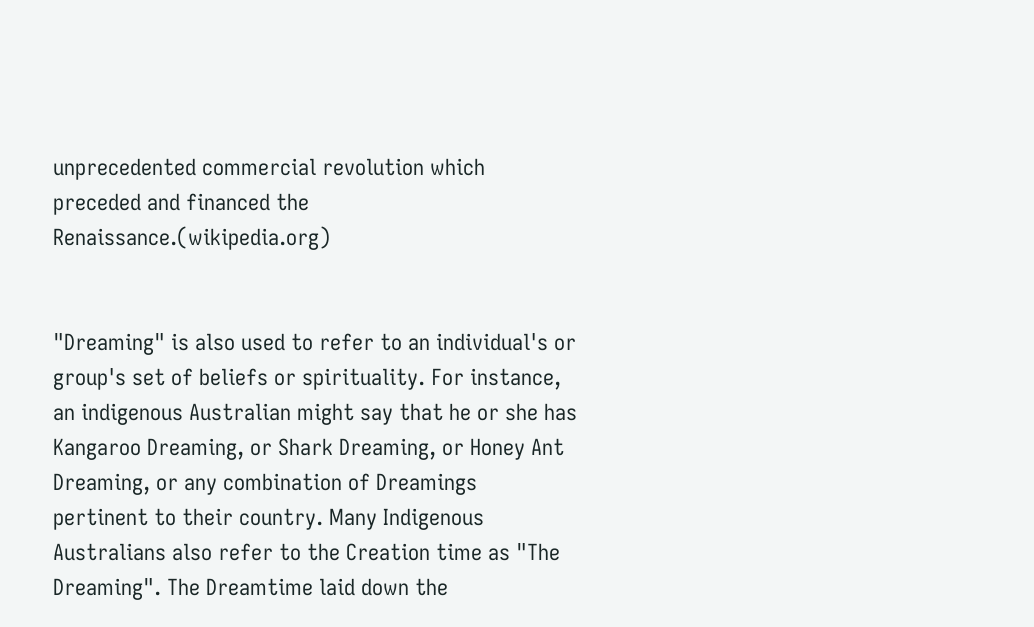unprecedented commercial revolution which preceded and financed the Renaissance.(wikipedia.org)


"Dreaming" is also used to refer to an individual's or group's set of beliefs or spirituality. For instance, an indigenous Australian might say that he or she has Kangaroo Dreaming, or Shark Dreaming, or Honey Ant Dreaming, or any combination of Dreamings pertinent to their country. Many Indigenous Australians also refer to the Creation time as "The Dreaming". The Dreamtime laid down the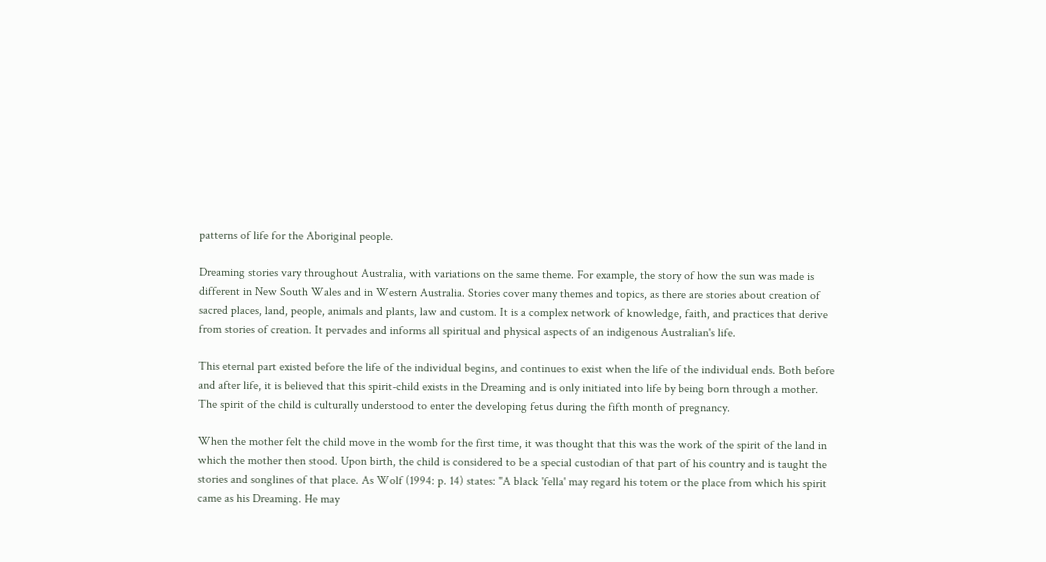patterns of life for the Aboriginal people.

Dreaming stories vary throughout Australia, with variations on the same theme. For example, the story of how the sun was made is different in New South Wales and in Western Australia. Stories cover many themes and topics, as there are stories about creation of sacred places, land, people, animals and plants, law and custom. It is a complex network of knowledge, faith, and practices that derive from stories of creation. It pervades and informs all spiritual and physical aspects of an indigenous Australian's life.

This eternal part existed before the life of the individual begins, and continues to exist when the life of the individual ends. Both before and after life, it is believed that this spirit-child exists in the Dreaming and is only initiated into life by being born through a mother. The spirit of the child is culturally understood to enter the developing fetus during the fifth month of pregnancy.

When the mother felt the child move in the womb for the first time, it was thought that this was the work of the spirit of the land in which the mother then stood. Upon birth, the child is considered to be a special custodian of that part of his country and is taught the stories and songlines of that place. As Wolf (1994: p. 14) states: "A black 'fella' may regard his totem or the place from which his spirit came as his Dreaming. He may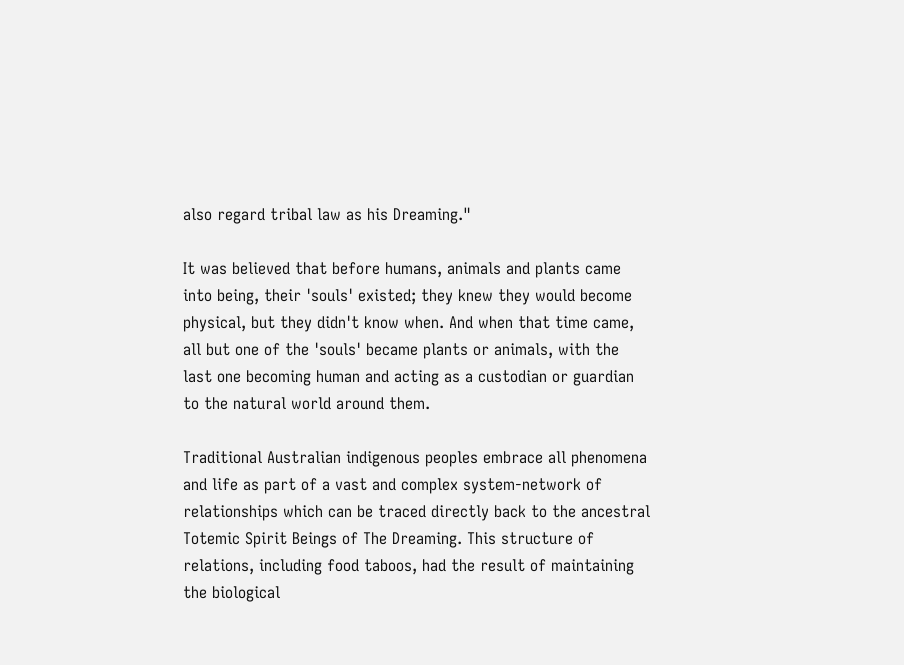also regard tribal law as his Dreaming."

It was believed that before humans, animals and plants came into being, their 'souls' existed; they knew they would become physical, but they didn't know when. And when that time came, all but one of the 'souls' became plants or animals, with the last one becoming human and acting as a custodian or guardian to the natural world around them.

Traditional Australian indigenous peoples embrace all phenomena and life as part of a vast and complex system-network of relationships which can be traced directly back to the ancestral Totemic Spirit Beings of The Dreaming. This structure of relations, including food taboos, had the result of maintaining the biological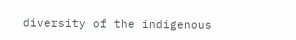diversity of the indigenous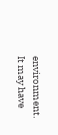environment. It may have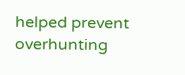helped prevent overhunting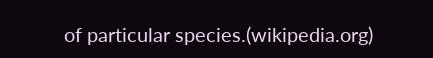of particular species.(wikipedia.org)